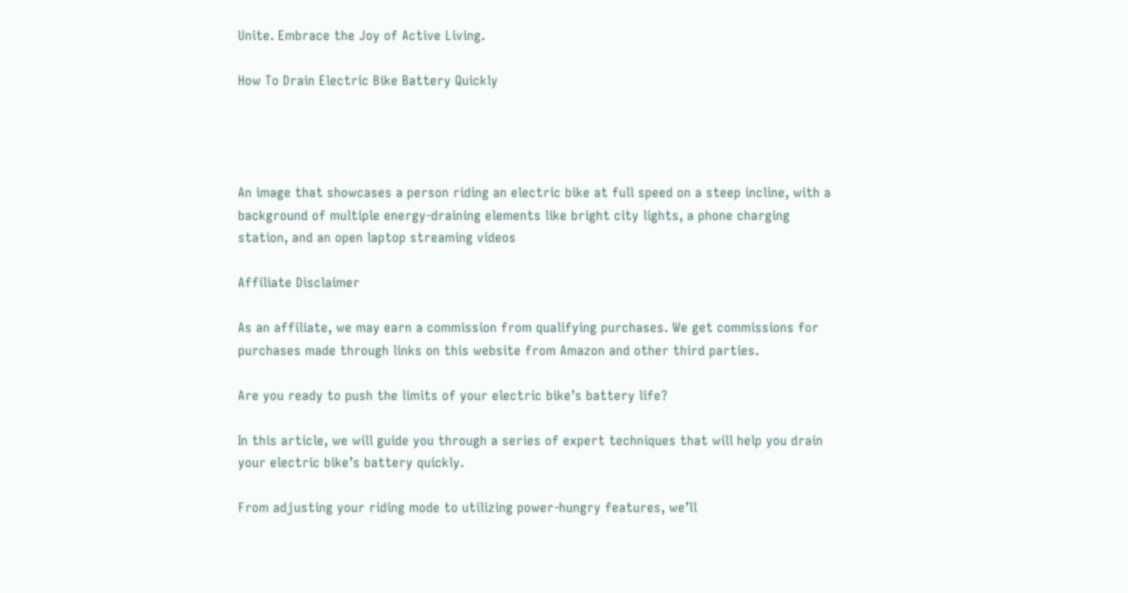Unite. Embrace the Joy of Active Living.

How To Drain Electric Bike Battery Quickly




An image that showcases a person riding an electric bike at full speed on a steep incline, with a background of multiple energy-draining elements like bright city lights, a phone charging station, and an open laptop streaming videos

Affiliate Disclaimer

As an affiliate, we may earn a commission from qualifying purchases. We get commissions for purchases made through links on this website from Amazon and other third parties.

Are you ready to push the limits of your electric bike’s battery life?

In this article, we will guide you through a series of expert techniques that will help you drain your electric bike’s battery quickly.

From adjusting your riding mode to utilizing power-hungry features, we’ll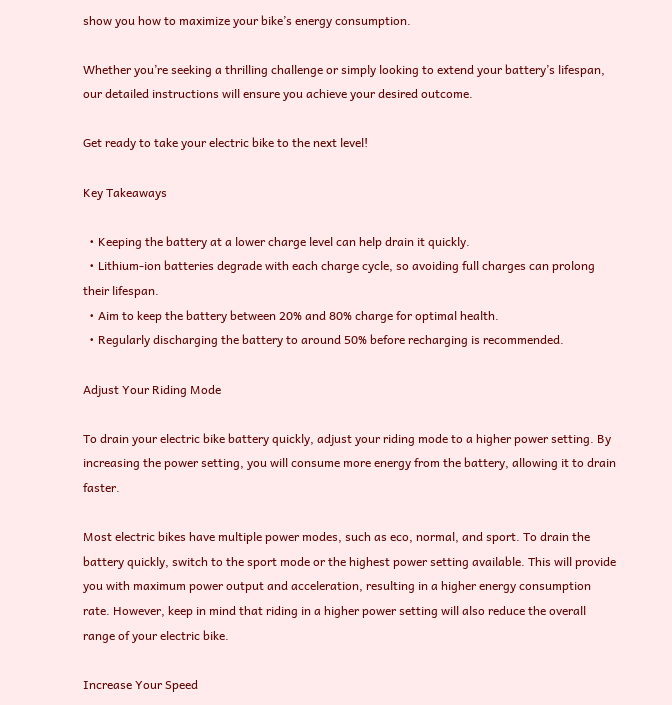show you how to maximize your bike’s energy consumption.

Whether you’re seeking a thrilling challenge or simply looking to extend your battery’s lifespan, our detailed instructions will ensure you achieve your desired outcome.

Get ready to take your electric bike to the next level!

Key Takeaways

  • Keeping the battery at a lower charge level can help drain it quickly.
  • Lithium-ion batteries degrade with each charge cycle, so avoiding full charges can prolong their lifespan.
  • Aim to keep the battery between 20% and 80% charge for optimal health.
  • Regularly discharging the battery to around 50% before recharging is recommended.

Adjust Your Riding Mode

To drain your electric bike battery quickly, adjust your riding mode to a higher power setting. By increasing the power setting, you will consume more energy from the battery, allowing it to drain faster.

Most electric bikes have multiple power modes, such as eco, normal, and sport. To drain the battery quickly, switch to the sport mode or the highest power setting available. This will provide you with maximum power output and acceleration, resulting in a higher energy consumption rate. However, keep in mind that riding in a higher power setting will also reduce the overall range of your electric bike.

Increase Your Speed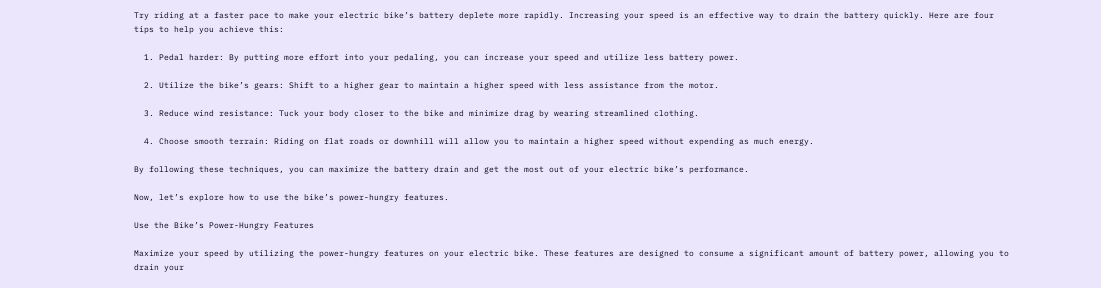Try riding at a faster pace to make your electric bike’s battery deplete more rapidly. Increasing your speed is an effective way to drain the battery quickly. Here are four tips to help you achieve this:

  1. Pedal harder: By putting more effort into your pedaling, you can increase your speed and utilize less battery power.

  2. Utilize the bike’s gears: Shift to a higher gear to maintain a higher speed with less assistance from the motor.

  3. Reduce wind resistance: Tuck your body closer to the bike and minimize drag by wearing streamlined clothing.

  4. Choose smooth terrain: Riding on flat roads or downhill will allow you to maintain a higher speed without expending as much energy.

By following these techniques, you can maximize the battery drain and get the most out of your electric bike’s performance.

Now, let’s explore how to use the bike’s power-hungry features.

Use the Bike’s Power-Hungry Features

Maximize your speed by utilizing the power-hungry features on your electric bike. These features are designed to consume a significant amount of battery power, allowing you to drain your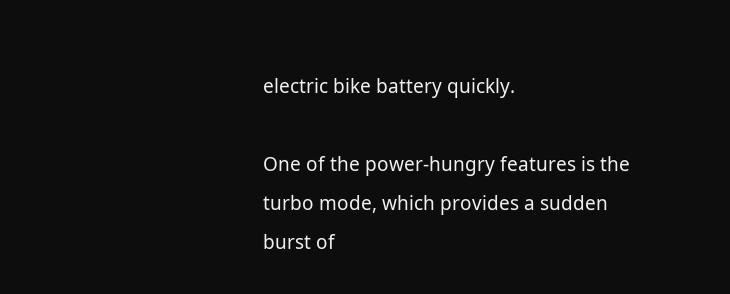electric bike battery quickly.

One of the power-hungry features is the turbo mode, which provides a sudden burst of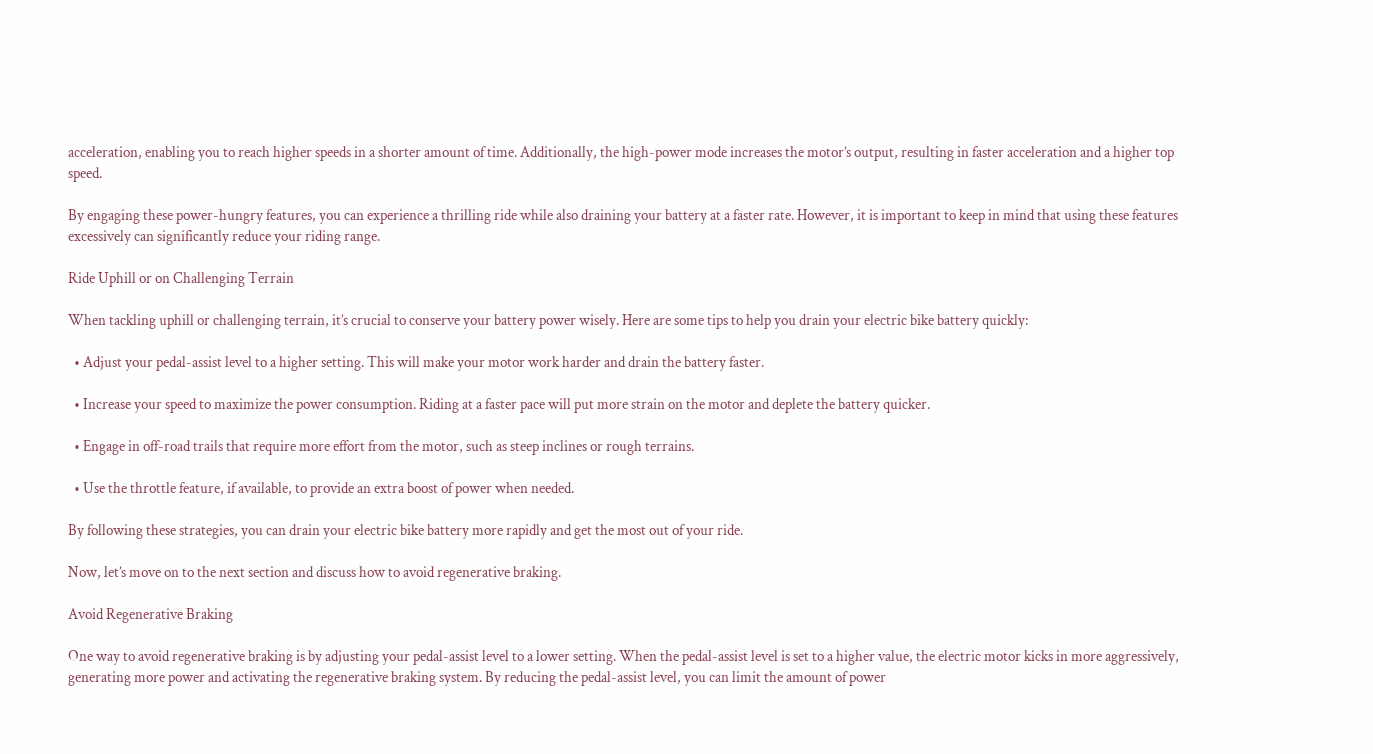acceleration, enabling you to reach higher speeds in a shorter amount of time. Additionally, the high-power mode increases the motor’s output, resulting in faster acceleration and a higher top speed.

By engaging these power-hungry features, you can experience a thrilling ride while also draining your battery at a faster rate. However, it is important to keep in mind that using these features excessively can significantly reduce your riding range.

Ride Uphill or on Challenging Terrain

When tackling uphill or challenging terrain, it’s crucial to conserve your battery power wisely. Here are some tips to help you drain your electric bike battery quickly:

  • Adjust your pedal-assist level to a higher setting. This will make your motor work harder and drain the battery faster.

  • Increase your speed to maximize the power consumption. Riding at a faster pace will put more strain on the motor and deplete the battery quicker.

  • Engage in off-road trails that require more effort from the motor, such as steep inclines or rough terrains.

  • Use the throttle feature, if available, to provide an extra boost of power when needed.

By following these strategies, you can drain your electric bike battery more rapidly and get the most out of your ride.

Now, let’s move on to the next section and discuss how to avoid regenerative braking.

Avoid Regenerative Braking

One way to avoid regenerative braking is by adjusting your pedal-assist level to a lower setting. When the pedal-assist level is set to a higher value, the electric motor kicks in more aggressively, generating more power and activating the regenerative braking system. By reducing the pedal-assist level, you can limit the amount of power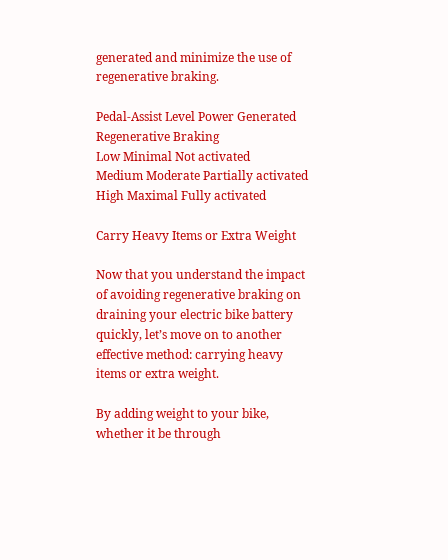generated and minimize the use of regenerative braking.

Pedal-Assist Level Power Generated Regenerative Braking
Low Minimal Not activated
Medium Moderate Partially activated
High Maximal Fully activated

Carry Heavy Items or Extra Weight

Now that you understand the impact of avoiding regenerative braking on draining your electric bike battery quickly, let’s move on to another effective method: carrying heavy items or extra weight.

By adding weight to your bike, whether it be through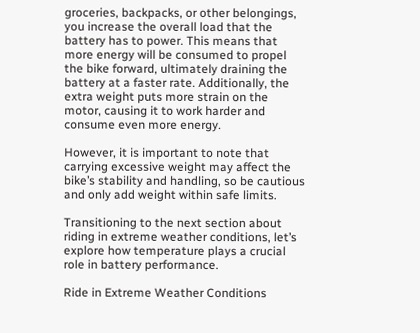groceries, backpacks, or other belongings, you increase the overall load that the battery has to power. This means that more energy will be consumed to propel the bike forward, ultimately draining the battery at a faster rate. Additionally, the extra weight puts more strain on the motor, causing it to work harder and consume even more energy.

However, it is important to note that carrying excessive weight may affect the bike’s stability and handling, so be cautious and only add weight within safe limits.

Transitioning to the next section about riding in extreme weather conditions, let’s explore how temperature plays a crucial role in battery performance.

Ride in Extreme Weather Conditions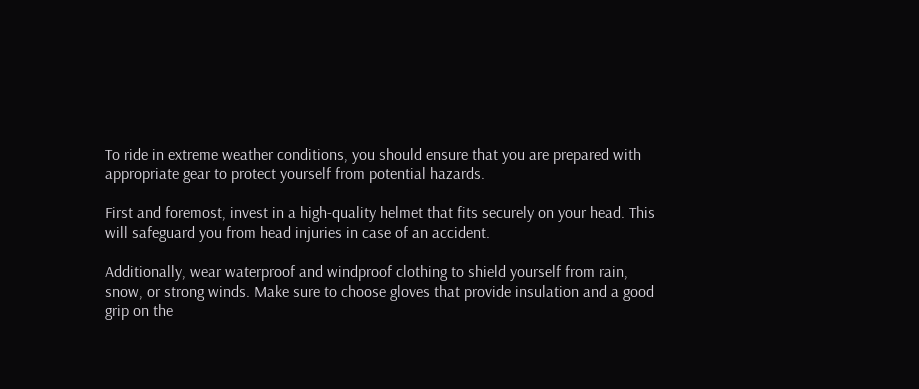To ride in extreme weather conditions, you should ensure that you are prepared with appropriate gear to protect yourself from potential hazards.

First and foremost, invest in a high-quality helmet that fits securely on your head. This will safeguard you from head injuries in case of an accident.

Additionally, wear waterproof and windproof clothing to shield yourself from rain, snow, or strong winds. Make sure to choose gloves that provide insulation and a good grip on the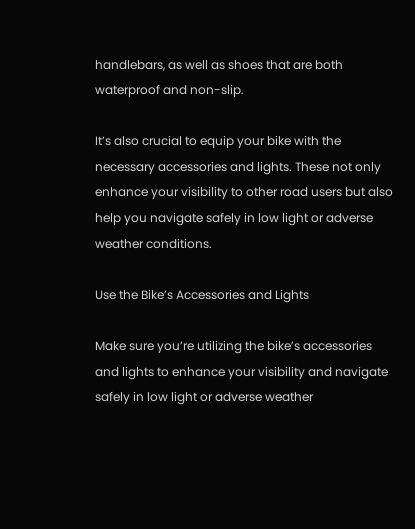handlebars, as well as shoes that are both waterproof and non-slip.

It’s also crucial to equip your bike with the necessary accessories and lights. These not only enhance your visibility to other road users but also help you navigate safely in low light or adverse weather conditions.

Use the Bike’s Accessories and Lights

Make sure you’re utilizing the bike’s accessories and lights to enhance your visibility and navigate safely in low light or adverse weather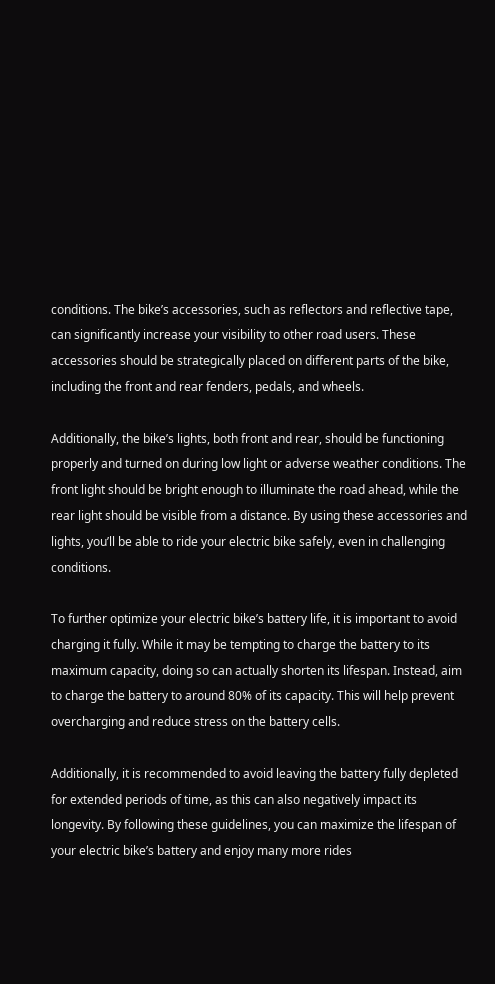conditions. The bike’s accessories, such as reflectors and reflective tape, can significantly increase your visibility to other road users. These accessories should be strategically placed on different parts of the bike, including the front and rear fenders, pedals, and wheels.

Additionally, the bike’s lights, both front and rear, should be functioning properly and turned on during low light or adverse weather conditions. The front light should be bright enough to illuminate the road ahead, while the rear light should be visible from a distance. By using these accessories and lights, you’ll be able to ride your electric bike safely, even in challenging conditions.

To further optimize your electric bike’s battery life, it is important to avoid charging it fully. While it may be tempting to charge the battery to its maximum capacity, doing so can actually shorten its lifespan. Instead, aim to charge the battery to around 80% of its capacity. This will help prevent overcharging and reduce stress on the battery cells.

Additionally, it is recommended to avoid leaving the battery fully depleted for extended periods of time, as this can also negatively impact its longevity. By following these guidelines, you can maximize the lifespan of your electric bike’s battery and enjoy many more rides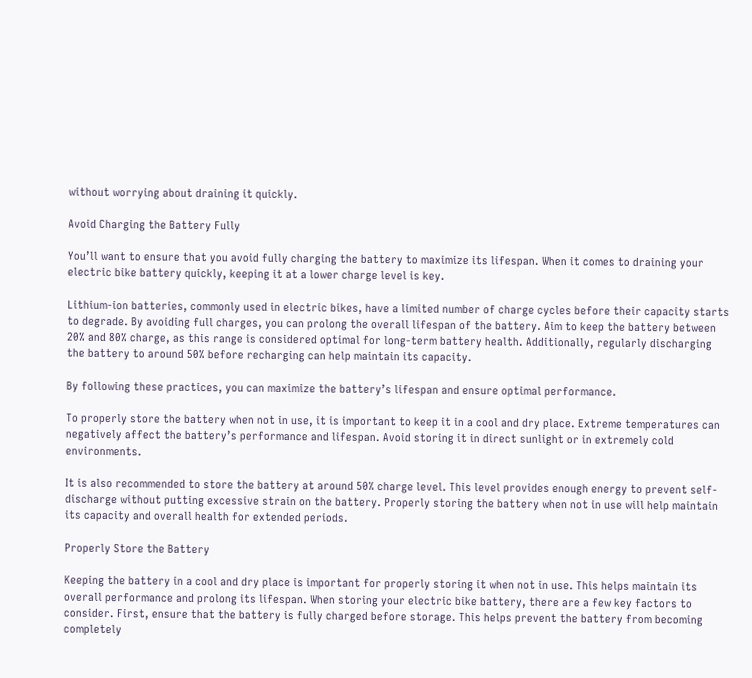without worrying about draining it quickly.

Avoid Charging the Battery Fully

You’ll want to ensure that you avoid fully charging the battery to maximize its lifespan. When it comes to draining your electric bike battery quickly, keeping it at a lower charge level is key.

Lithium-ion batteries, commonly used in electric bikes, have a limited number of charge cycles before their capacity starts to degrade. By avoiding full charges, you can prolong the overall lifespan of the battery. Aim to keep the battery between 20% and 80% charge, as this range is considered optimal for long-term battery health. Additionally, regularly discharging the battery to around 50% before recharging can help maintain its capacity.

By following these practices, you can maximize the battery’s lifespan and ensure optimal performance.

To properly store the battery when not in use, it is important to keep it in a cool and dry place. Extreme temperatures can negatively affect the battery’s performance and lifespan. Avoid storing it in direct sunlight or in extremely cold environments.

It is also recommended to store the battery at around 50% charge level. This level provides enough energy to prevent self-discharge without putting excessive strain on the battery. Properly storing the battery when not in use will help maintain its capacity and overall health for extended periods.

Properly Store the Battery

Keeping the battery in a cool and dry place is important for properly storing it when not in use. This helps maintain its overall performance and prolong its lifespan. When storing your electric bike battery, there are a few key factors to consider. First, ensure that the battery is fully charged before storage. This helps prevent the battery from becoming completely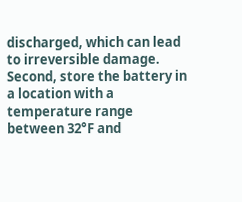discharged, which can lead to irreversible damage. Second, store the battery in a location with a temperature range between 32°F and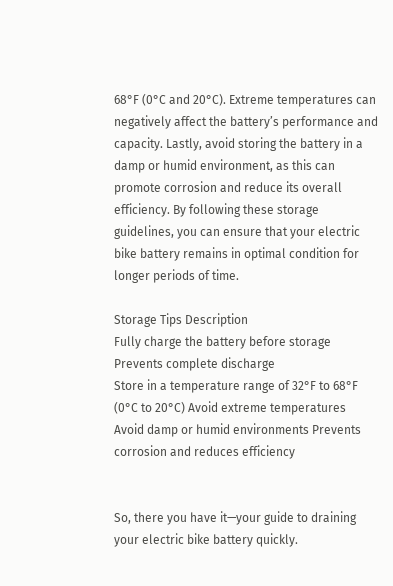68°F (0°C and 20°C). Extreme temperatures can negatively affect the battery’s performance and capacity. Lastly, avoid storing the battery in a damp or humid environment, as this can promote corrosion and reduce its overall efficiency. By following these storage guidelines, you can ensure that your electric bike battery remains in optimal condition for longer periods of time.

Storage Tips Description
Fully charge the battery before storage Prevents complete discharge
Store in a temperature range of 32°F to 68°F (0°C to 20°C) Avoid extreme temperatures
Avoid damp or humid environments Prevents corrosion and reduces efficiency


So, there you have it—your guide to draining your electric bike battery quickly.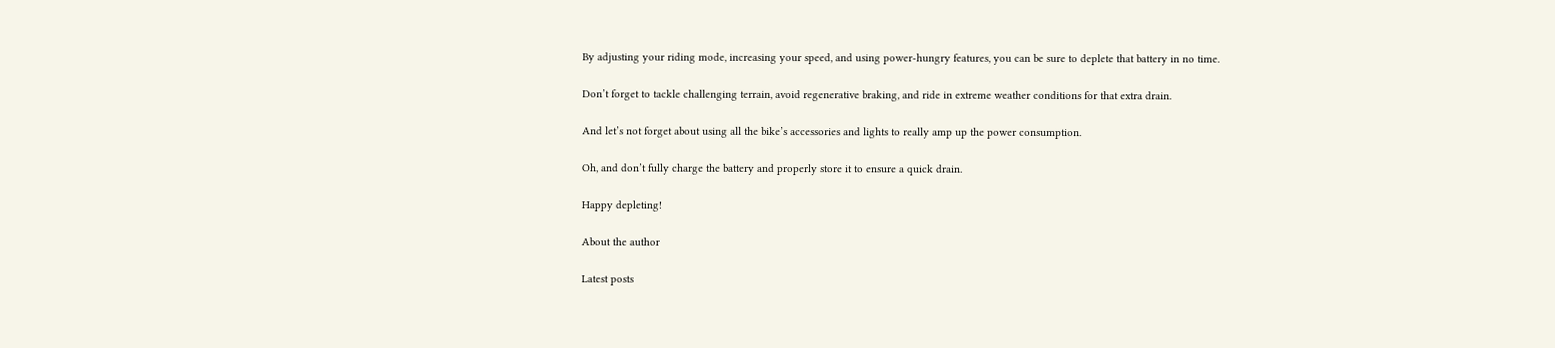By adjusting your riding mode, increasing your speed, and using power-hungry features, you can be sure to deplete that battery in no time.

Don’t forget to tackle challenging terrain, avoid regenerative braking, and ride in extreme weather conditions for that extra drain.

And let’s not forget about using all the bike’s accessories and lights to really amp up the power consumption.

Oh, and don’t fully charge the battery and properly store it to ensure a quick drain.

Happy depleting!

About the author

Latest posts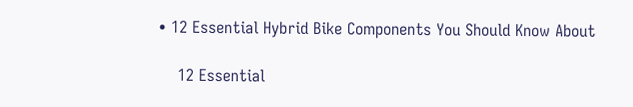• 12 Essential Hybrid Bike Components You Should Know About

    12 Essential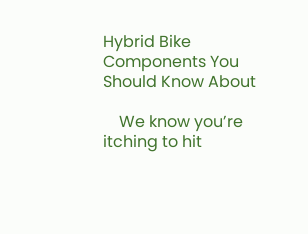Hybrid Bike Components You Should Know About

    We know you’re itching to hit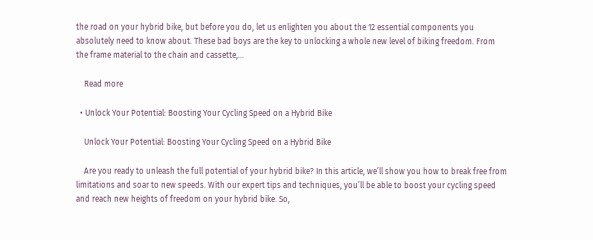the road on your hybrid bike, but before you do, let us enlighten you about the 12 essential components you absolutely need to know about. These bad boys are the key to unlocking a whole new level of biking freedom. From the frame material to the chain and cassette,…

    Read more

  • Unlock Your Potential: Boosting Your Cycling Speed on a Hybrid Bike

    Unlock Your Potential: Boosting Your Cycling Speed on a Hybrid Bike

    Are you ready to unleash the full potential of your hybrid bike? In this article, we’ll show you how to break free from limitations and soar to new speeds. With our expert tips and techniques, you’ll be able to boost your cycling speed and reach new heights of freedom on your hybrid bike. So,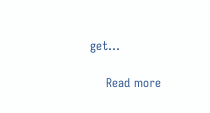get…

    Read more